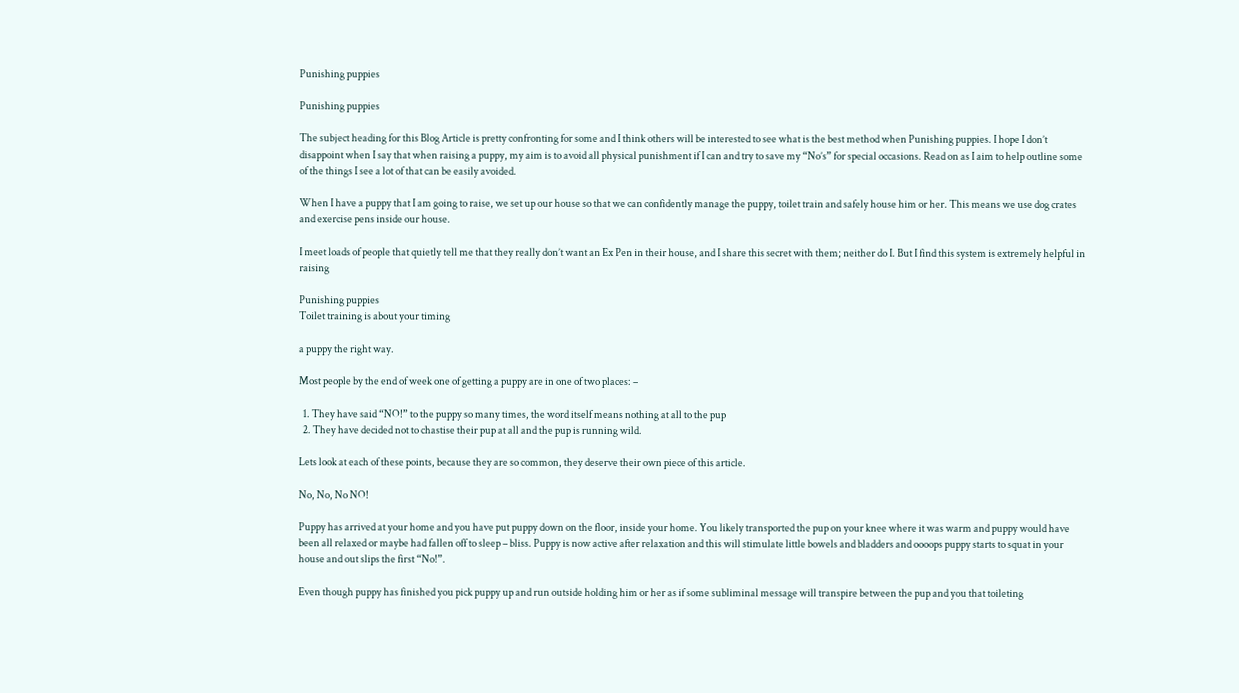Punishing puppies

Punishing puppies

The subject heading for this Blog Article is pretty confronting for some and I think others will be interested to see what is the best method when Punishing puppies. I hope I don’t disappoint when I say that when raising a puppy, my aim is to avoid all physical punishment if I can and try to save my “No’s” for special occasions. Read on as I aim to help outline some of the things I see a lot of that can be easily avoided.

When I have a puppy that I am going to raise, we set up our house so that we can confidently manage the puppy, toilet train and safely house him or her. This means we use dog crates and exercise pens inside our house.

I meet loads of people that quietly tell me that they really don’t want an Ex Pen in their house, and I share this secret with them; neither do I. But I find this system is extremely helpful in raising

Punishing puppies
Toilet training is about your timing

a puppy the right way.

Most people by the end of week one of getting a puppy are in one of two places: –

  1. They have said “NO!” to the puppy so many times, the word itself means nothing at all to the pup
  2. They have decided not to chastise their pup at all and the pup is running wild.

Lets look at each of these points, because they are so common, they deserve their own piece of this article.

No, No, No NO!

Puppy has arrived at your home and you have put puppy down on the floor, inside your home. You likely transported the pup on your knee where it was warm and puppy would have been all relaxed or maybe had fallen off to sleep – bliss. Puppy is now active after relaxation and this will stimulate little bowels and bladders and oooops puppy starts to squat in your house and out slips the first “No!”.

Even though puppy has finished you pick puppy up and run outside holding him or her as if some subliminal message will transpire between the pup and you that toileting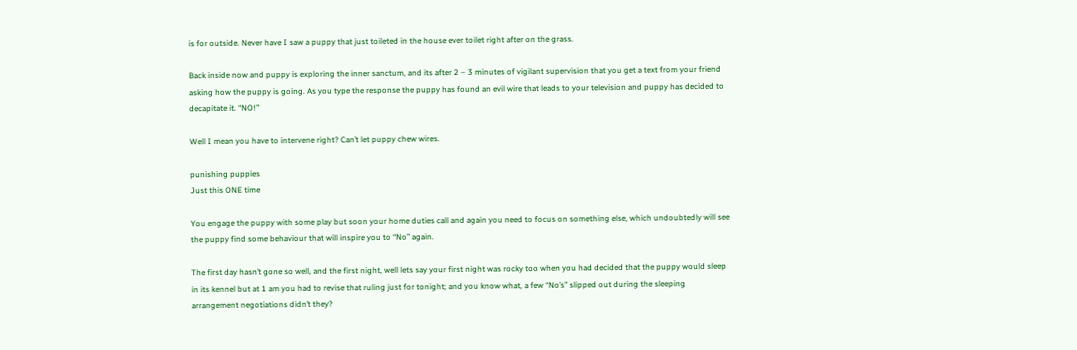is for outside. Never have I saw a puppy that just toileted in the house ever toilet right after on the grass.

Back inside now and puppy is exploring the inner sanctum, and its after 2 – 3 minutes of vigilant supervision that you get a text from your friend asking how the puppy is going. As you type the response the puppy has found an evil wire that leads to your television and puppy has decided to decapitate it. “NO!”

Well I mean you have to intervene right? Can’t let puppy chew wires.

punishing puppies
Just this ONE time

You engage the puppy with some play but soon your home duties call and again you need to focus on something else, which undoubtedly will see the puppy find some behaviour that will inspire you to “No” again.

The first day hasn’t gone so well, and the first night, well lets say your first night was rocky too when you had decided that the puppy would sleep in its kennel but at 1 am you had to revise that ruling just for tonight; and you know what, a few “No’s” slipped out during the sleeping arrangement negotiations didn’t they?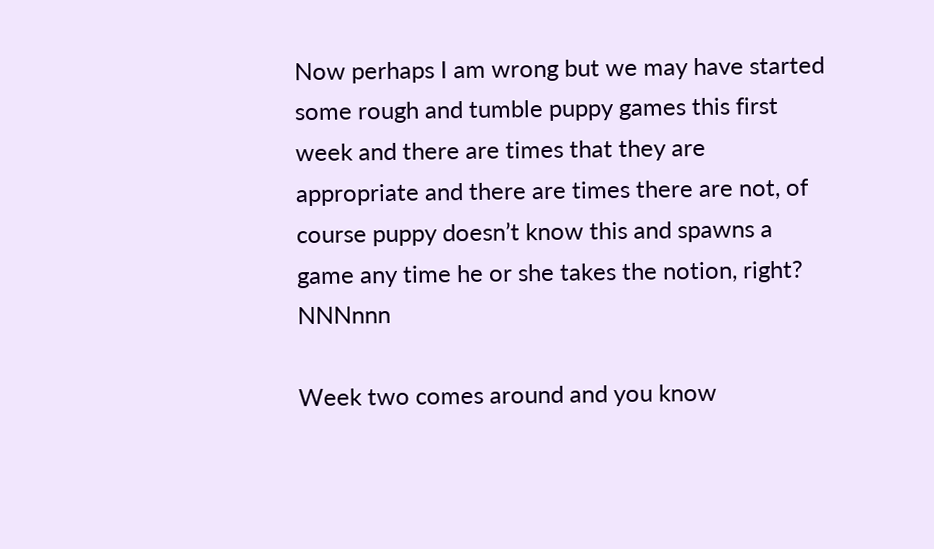Now perhaps I am wrong but we may have started some rough and tumble puppy games this first week and there are times that they are appropriate and there are times there are not, of course puppy doesn’t know this and spawns a game any time he or she takes the notion, right? NNNnnn

Week two comes around and you know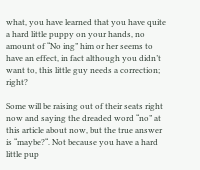what, you have learned that you have quite a hard little puppy on your hands, no amount of “No ing” him or her seems to have an effect, in fact although you didn’t want to, this little guy needs a correction; right?

Some will be raising out of their seats right now and saying the dreaded word “no” at this article about now, but the true answer is “maybe?“. Not because you have a hard little pup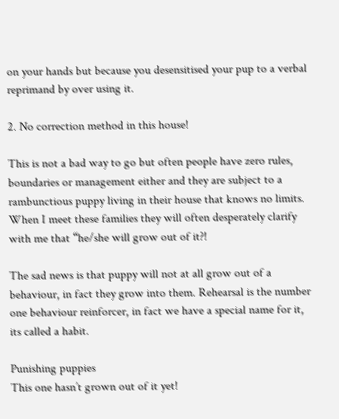on your hands but because you desensitised your pup to a verbal reprimand by over using it.

2. No correction method in this house!

This is not a bad way to go but often people have zero rules, boundaries or management either and they are subject to a rambunctious puppy living in their house that knows no limits. When I meet these families they will often desperately clarify with me that “he/she will grow out of it?!

The sad news is that puppy will not at all grow out of a behaviour, in fact they grow into them. Rehearsal is the number one behaviour reinforcer, in fact we have a special name for it, its called a habit.

Punishing puppies
This one hasn’t grown out of it yet!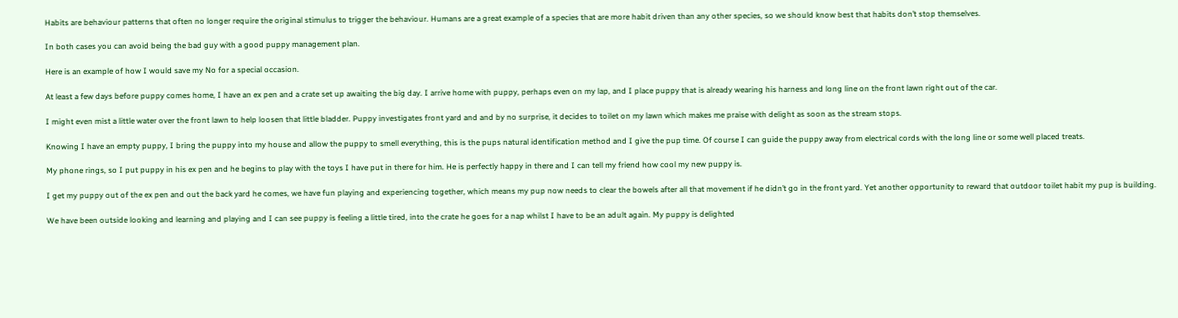Habits are behaviour patterns that often no longer require the original stimulus to trigger the behaviour. Humans are a great example of a species that are more habit driven than any other species, so we should know best that habits don’t stop themselves.

In both cases you can avoid being the bad guy with a good puppy management plan.

Here is an example of how I would save my No for a special occasion.

At least a few days before puppy comes home, I have an ex pen and a crate set up awaiting the big day. I arrive home with puppy, perhaps even on my lap, and I place puppy that is already wearing his harness and long line on the front lawn right out of the car.

I might even mist a little water over the front lawn to help loosen that little bladder. Puppy investigates front yard and and by no surprise, it decides to toilet on my lawn which makes me praise with delight as soon as the stream stops.

Knowing I have an empty puppy, I bring the puppy into my house and allow the puppy to smell everything, this is the pups natural identification method and I give the pup time. Of course I can guide the puppy away from electrical cords with the long line or some well placed treats.

My phone rings, so I put puppy in his ex pen and he begins to play with the toys I have put in there for him. He is perfectly happy in there and I can tell my friend how cool my new puppy is.

I get my puppy out of the ex pen and out the back yard he comes, we have fun playing and experiencing together, which means my pup now needs to clear the bowels after all that movement if he didn’t go in the front yard. Yet another opportunity to reward that outdoor toilet habit my pup is building.

We have been outside looking and learning and playing and I can see puppy is feeling a little tired, into the crate he goes for a nap whilst I have to be an adult again. My puppy is delighted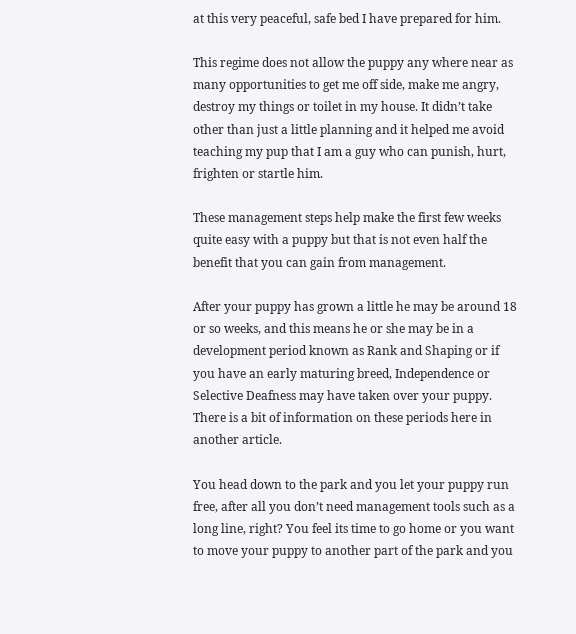at this very peaceful, safe bed I have prepared for him.

This regime does not allow the puppy any where near as many opportunities to get me off side, make me angry, destroy my things or toilet in my house. It didn’t take other than just a little planning and it helped me avoid teaching my pup that I am a guy who can punish, hurt, frighten or startle him.

These management steps help make the first few weeks quite easy with a puppy but that is not even half the benefit that you can gain from management.

After your puppy has grown a little he may be around 18 or so weeks, and this means he or she may be in a development period known as Rank and Shaping or if you have an early maturing breed, Independence or Selective Deafness may have taken over your puppy. There is a bit of information on these periods here in another article.

You head down to the park and you let your puppy run free, after all you don’t need management tools such as a long line, right? You feel its time to go home or you want to move your puppy to another part of the park and you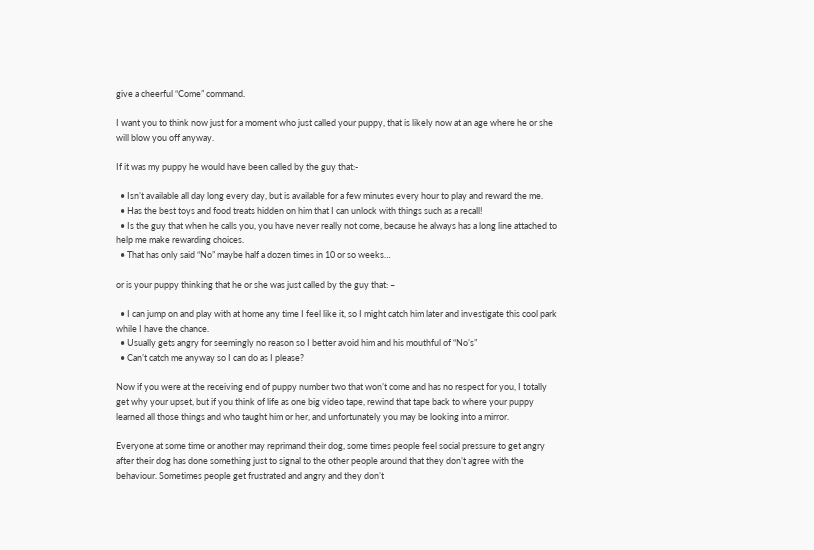give a cheerful “Come” command.

I want you to think now just for a moment who just called your puppy, that is likely now at an age where he or she will blow you off anyway.

If it was my puppy he would have been called by the guy that:-

  • Isn’t available all day long every day, but is available for a few minutes every hour to play and reward the me.
  • Has the best toys and food treats hidden on him that I can unlock with things such as a recall!
  • Is the guy that when he calls you, you have never really not come, because he always has a long line attached to help me make rewarding choices.
  • That has only said “No” maybe half a dozen times in 10 or so weeks…

or is your puppy thinking that he or she was just called by the guy that: –

  • I can jump on and play with at home any time I feel like it, so I might catch him later and investigate this cool park while I have the chance.
  • Usually gets angry for seemingly no reason so I better avoid him and his mouthful of “No’s”
  • Can’t catch me anyway so I can do as I please?

Now if you were at the receiving end of puppy number two that won’t come and has no respect for you, I totally get why your upset, but if you think of life as one big video tape, rewind that tape back to where your puppy learned all those things and who taught him or her, and unfortunately you may be looking into a mirror.

Everyone at some time or another may reprimand their dog, some times people feel social pressure to get angry after their dog has done something just to signal to the other people around that they don’t agree with the behaviour. Sometimes people get frustrated and angry and they don’t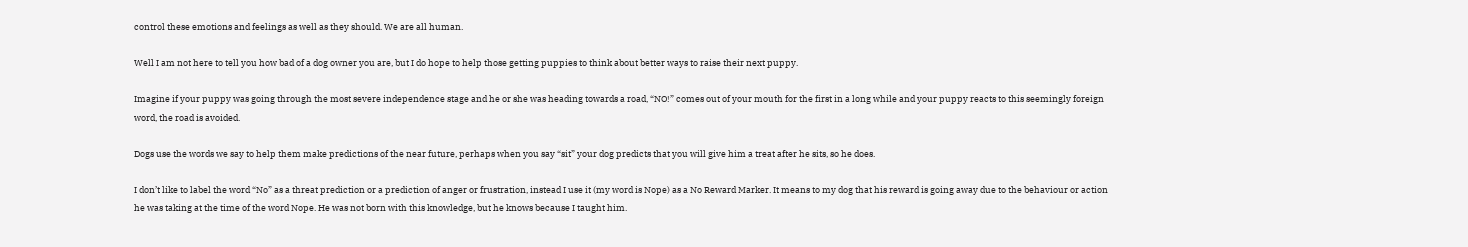control these emotions and feelings as well as they should. We are all human.

Well I am not here to tell you how bad of a dog owner you are, but I do hope to help those getting puppies to think about better ways to raise their next puppy.

Imagine if your puppy was going through the most severe independence stage and he or she was heading towards a road, “NO!” comes out of your mouth for the first in a long while and your puppy reacts to this seemingly foreign word, the road is avoided.

Dogs use the words we say to help them make predictions of the near future, perhaps when you say “sit” your dog predicts that you will give him a treat after he sits, so he does.

I don’t like to label the word “No” as a threat prediction or a prediction of anger or frustration, instead I use it (my word is Nope) as a No Reward Marker. It means to my dog that his reward is going away due to the behaviour or action he was taking at the time of the word Nope. He was not born with this knowledge, but he knows because I taught him.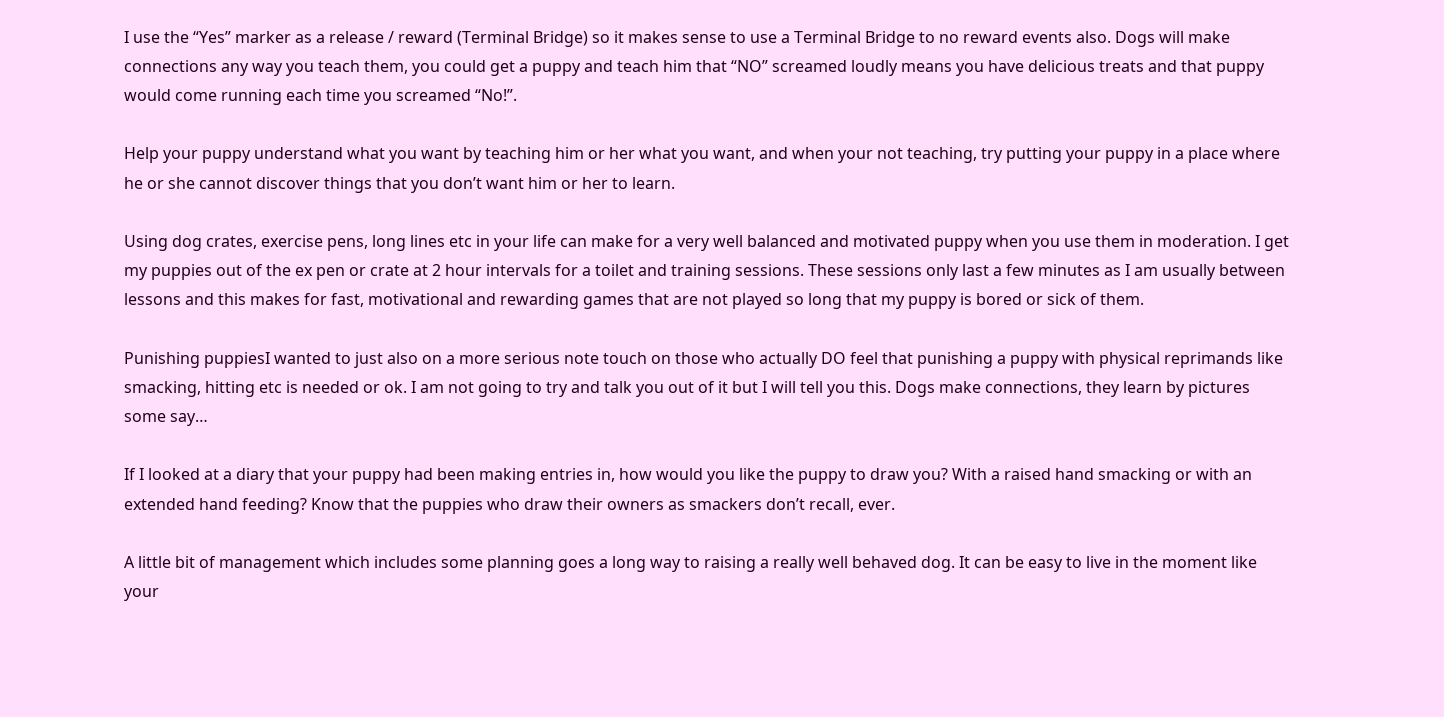I use the “Yes” marker as a release / reward (Terminal Bridge) so it makes sense to use a Terminal Bridge to no reward events also. Dogs will make connections any way you teach them, you could get a puppy and teach him that “NO” screamed loudly means you have delicious treats and that puppy would come running each time you screamed “No!”.

Help your puppy understand what you want by teaching him or her what you want, and when your not teaching, try putting your puppy in a place where he or she cannot discover things that you don’t want him or her to learn.

Using dog crates, exercise pens, long lines etc in your life can make for a very well balanced and motivated puppy when you use them in moderation. I get my puppies out of the ex pen or crate at 2 hour intervals for a toilet and training sessions. These sessions only last a few minutes as I am usually between lessons and this makes for fast, motivational and rewarding games that are not played so long that my puppy is bored or sick of them.

Punishing puppiesI wanted to just also on a more serious note touch on those who actually DO feel that punishing a puppy with physical reprimands like smacking, hitting etc is needed or ok. I am not going to try and talk you out of it but I will tell you this. Dogs make connections, they learn by pictures some say…

If I looked at a diary that your puppy had been making entries in, how would you like the puppy to draw you? With a raised hand smacking or with an extended hand feeding? Know that the puppies who draw their owners as smackers don’t recall, ever.

A little bit of management which includes some planning goes a long way to raising a really well behaved dog. It can be easy to live in the moment like your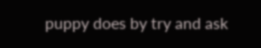puppy does by try and ask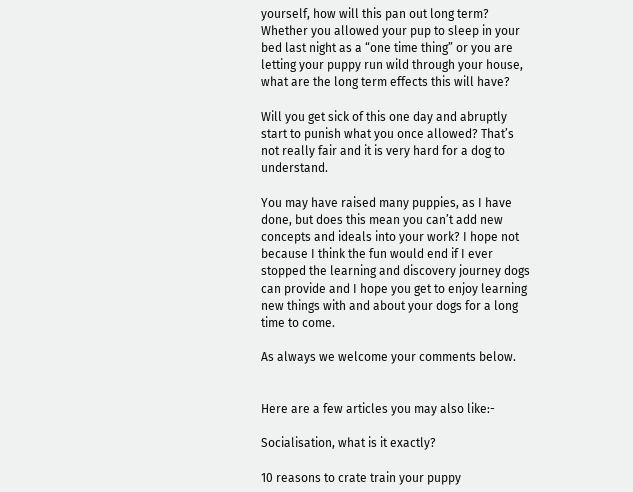yourself, how will this pan out long term? Whether you allowed your pup to sleep in your bed last night as a “one time thing” or you are letting your puppy run wild through your house, what are the long term effects this will have?

Will you get sick of this one day and abruptly start to punish what you once allowed? That’s not really fair and it is very hard for a dog to understand.

You may have raised many puppies, as I have done, but does this mean you can’t add new concepts and ideals into your work? I hope not because I think the fun would end if I ever stopped the learning and discovery journey dogs can provide and I hope you get to enjoy learning new things with and about your dogs for a long time to come.

As always we welcome your comments below.


Here are a few articles you may also like:-

Socialisation, what is it exactly?

10 reasons to crate train your puppy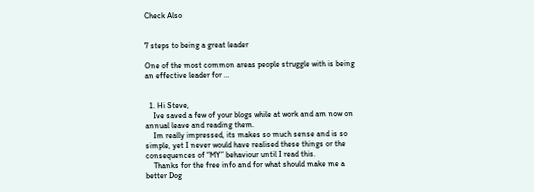Check Also


7 steps to being a great leader

One of the most common areas people struggle with is being an effective leader for …


  1. Hi Steve,
    Ive saved a few of your blogs while at work and am now on annual leave and reading them.
    Im really impressed, its makes so much sense and is so simple, yet I never would have realised these things or the consequences of “MY” behaviour until I read this.
    Thanks for the free info and for what should make me a better Dog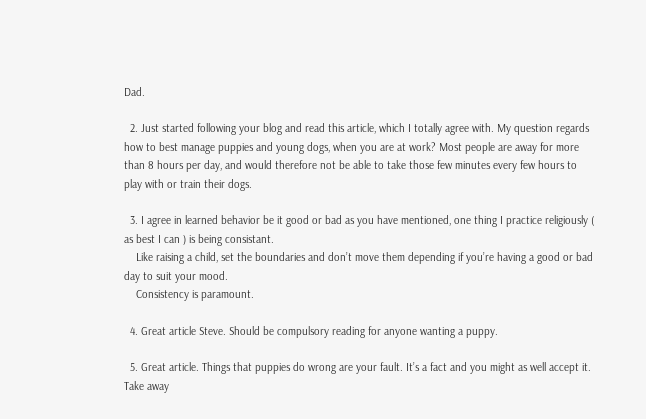Dad.

  2. Just started following your blog and read this article, which I totally agree with. My question regards how to best manage puppies and young dogs, when you are at work? Most people are away for more than 8 hours per day, and would therefore not be able to take those few minutes every few hours to play with or train their dogs.

  3. I agree in learned behavior be it good or bad as you have mentioned, one thing I practice religiously ( as best I can ) is being consistant.
    Like raising a child, set the boundaries and don’t move them depending if you’re having a good or bad day to suit your mood.
    Consistency is paramount.

  4. Great article Steve. Should be compulsory reading for anyone wanting a puppy.

  5. Great article. Things that puppies do wrong are your fault. It’s a fact and you might as well accept it. Take away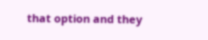that option and they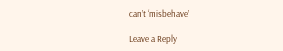can’t ‘misbehave’

Leave a Reply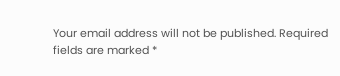Your email address will not be published. Required fields are marked *